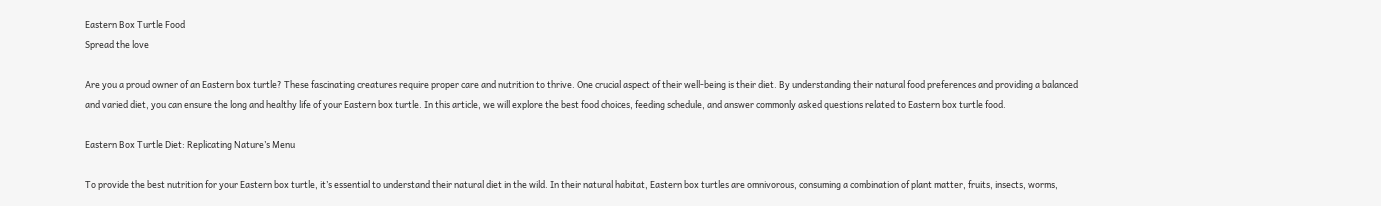Eastern Box Turtle Food
Spread the love

Are you a proud owner of an Eastern box turtle? These fascinating creatures require proper care and nutrition to thrive. One crucial aspect of their well-being is their diet. By understanding their natural food preferences and providing a balanced and varied diet, you can ensure the long and healthy life of your Eastern box turtle. In this article, we will explore the best food choices, feeding schedule, and answer commonly asked questions related to Eastern box turtle food.

Eastern Box Turtle Diet: Replicating Nature’s Menu

To provide the best nutrition for your Eastern box turtle, it’s essential to understand their natural diet in the wild. In their natural habitat, Eastern box turtles are omnivorous, consuming a combination of plant matter, fruits, insects, worms,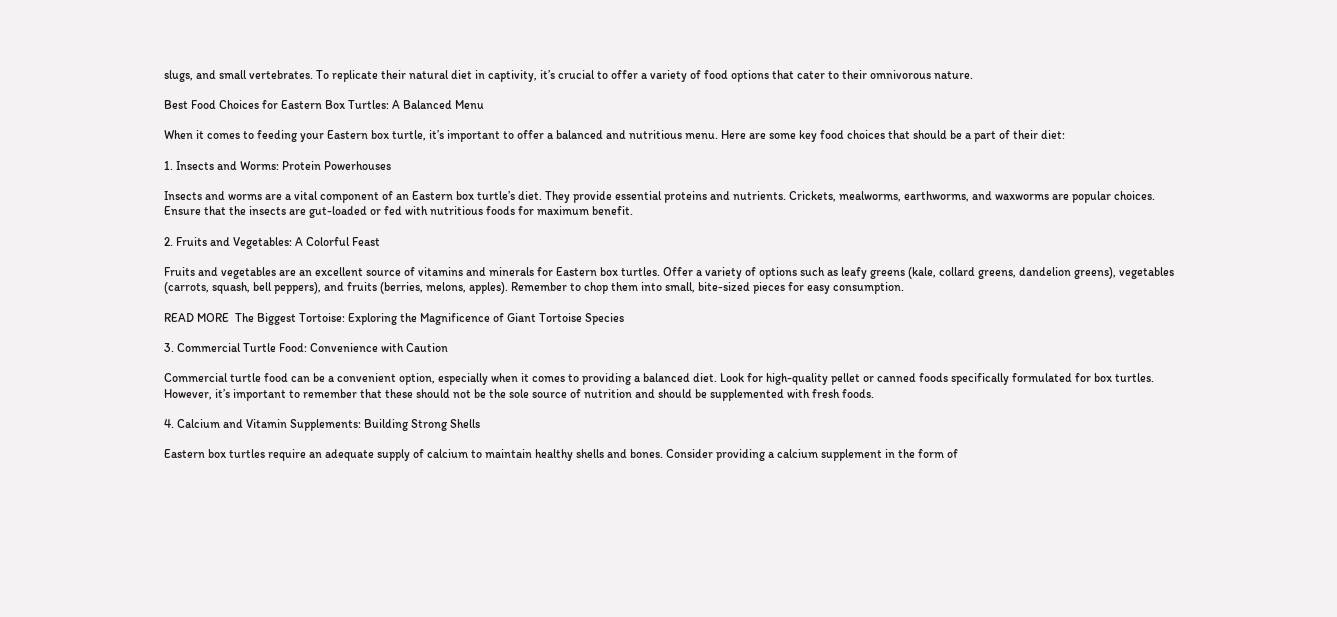slugs, and small vertebrates. To replicate their natural diet in captivity, it’s crucial to offer a variety of food options that cater to their omnivorous nature.

Best Food Choices for Eastern Box Turtles: A Balanced Menu

When it comes to feeding your Eastern box turtle, it’s important to offer a balanced and nutritious menu. Here are some key food choices that should be a part of their diet:

1. Insects and Worms: Protein Powerhouses

Insects and worms are a vital component of an Eastern box turtle’s diet. They provide essential proteins and nutrients. Crickets, mealworms, earthworms, and waxworms are popular choices. Ensure that the insects are gut-loaded or fed with nutritious foods for maximum benefit.

2. Fruits and Vegetables: A Colorful Feast

Fruits and vegetables are an excellent source of vitamins and minerals for Eastern box turtles. Offer a variety of options such as leafy greens (kale, collard greens, dandelion greens), vegetables (carrots, squash, bell peppers), and fruits (berries, melons, apples). Remember to chop them into small, bite-sized pieces for easy consumption.

READ MORE  The Biggest Tortoise: Exploring the Magnificence of Giant Tortoise Species

3. Commercial Turtle Food: Convenience with Caution

Commercial turtle food can be a convenient option, especially when it comes to providing a balanced diet. Look for high-quality pellet or canned foods specifically formulated for box turtles. However, it’s important to remember that these should not be the sole source of nutrition and should be supplemented with fresh foods.

4. Calcium and Vitamin Supplements: Building Strong Shells

Eastern box turtles require an adequate supply of calcium to maintain healthy shells and bones. Consider providing a calcium supplement in the form of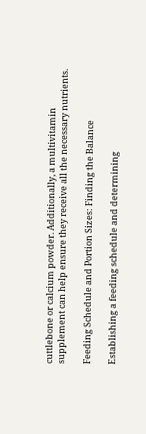cuttlebone or calcium powder. Additionally, a multivitamin supplement can help ensure they receive all the necessary nutrients.

Feeding Schedule and Portion Sizes: Finding the Balance

Establishing a feeding schedule and determining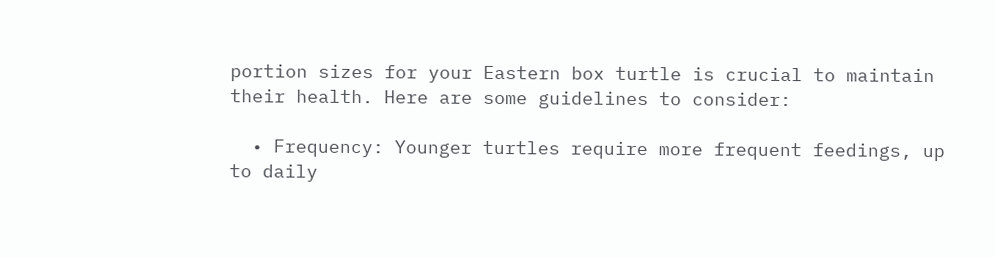portion sizes for your Eastern box turtle is crucial to maintain their health. Here are some guidelines to consider:

  • Frequency: Younger turtles require more frequent feedings, up to daily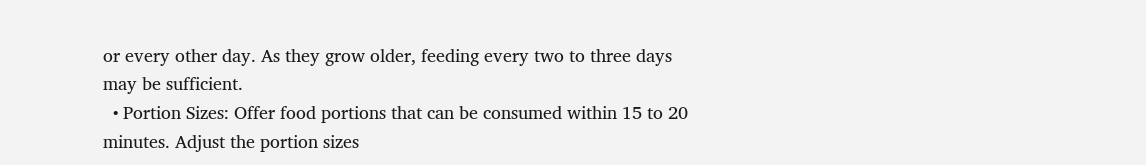or every other day. As they grow older, feeding every two to three days may be sufficient.
  • Portion Sizes: Offer food portions that can be consumed within 15 to 20 minutes. Adjust the portion sizes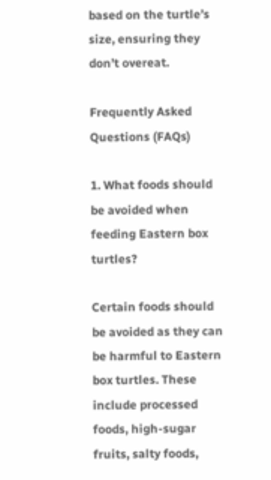based on the turtle’s size, ensuring they don’t overeat.

Frequently Asked Questions (FAQs)

1. What foods should be avoided when feeding Eastern box turtles?

Certain foods should be avoided as they can be harmful to Eastern box turtles. These include processed foods, high-sugar fruits, salty foods,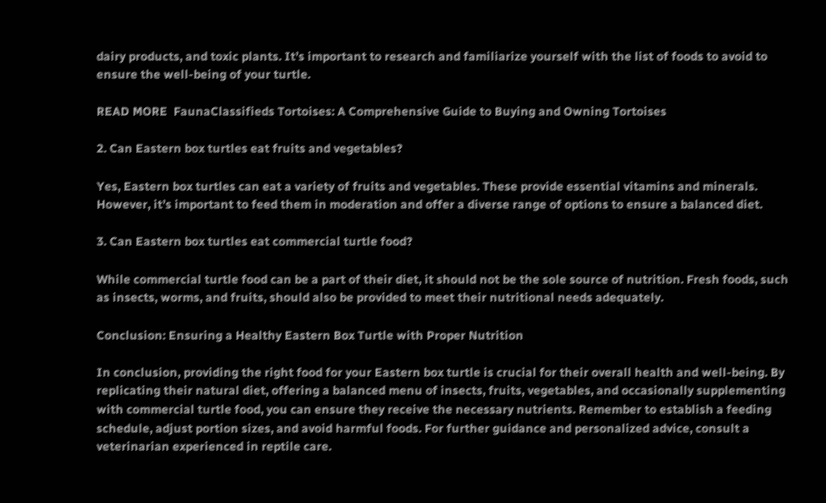dairy products, and toxic plants. It’s important to research and familiarize yourself with the list of foods to avoid to ensure the well-being of your turtle.

READ MORE  FaunaClassifieds Tortoises: A Comprehensive Guide to Buying and Owning Tortoises

2. Can Eastern box turtles eat fruits and vegetables?

Yes, Eastern box turtles can eat a variety of fruits and vegetables. These provide essential vitamins and minerals. However, it’s important to feed them in moderation and offer a diverse range of options to ensure a balanced diet.

3. Can Eastern box turtles eat commercial turtle food?

While commercial turtle food can be a part of their diet, it should not be the sole source of nutrition. Fresh foods, such as insects, worms, and fruits, should also be provided to meet their nutritional needs adequately.

Conclusion: Ensuring a Healthy Eastern Box Turtle with Proper Nutrition

In conclusion, providing the right food for your Eastern box turtle is crucial for their overall health and well-being. By replicating their natural diet, offering a balanced menu of insects, fruits, vegetables, and occasionally supplementing with commercial turtle food, you can ensure they receive the necessary nutrients. Remember to establish a feeding schedule, adjust portion sizes, and avoid harmful foods. For further guidance and personalized advice, consult a veterinarian experienced in reptile care.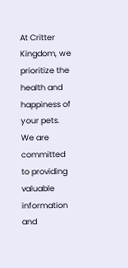At Critter Kingdom, we prioritize the health and happiness of your pets. We are committed to providing valuable information and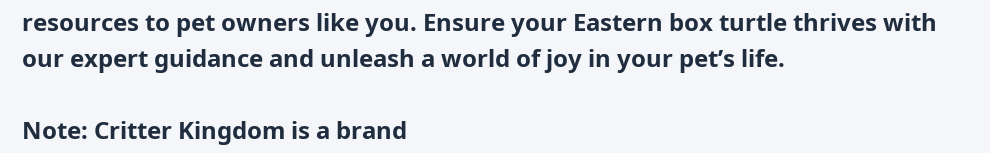resources to pet owners like you. Ensure your Eastern box turtle thrives with our expert guidance and unleash a world of joy in your pet’s life.

Note: Critter Kingdom is a brand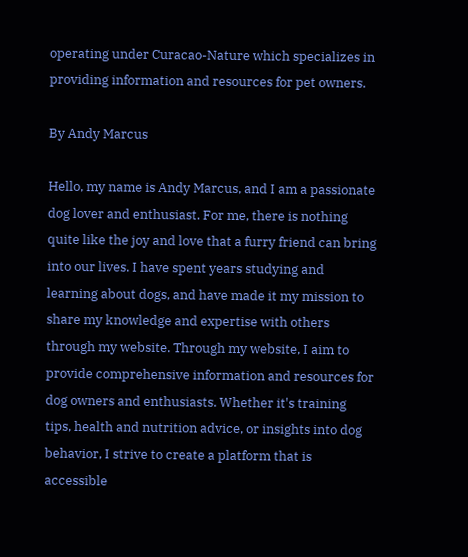operating under Curacao-Nature which specializes in providing information and resources for pet owners.

By Andy Marcus

Hello, my name is Andy Marcus, and I am a passionate dog lover and enthusiast. For me, there is nothing quite like the joy and love that a furry friend can bring into our lives. I have spent years studying and learning about dogs, and have made it my mission to share my knowledge and expertise with others through my website. Through my website, I aim to provide comprehensive information and resources for dog owners and enthusiasts. Whether it's training tips, health and nutrition advice, or insights into dog behavior, I strive to create a platform that is accessible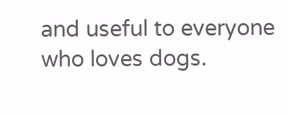and useful to everyone who loves dogs.